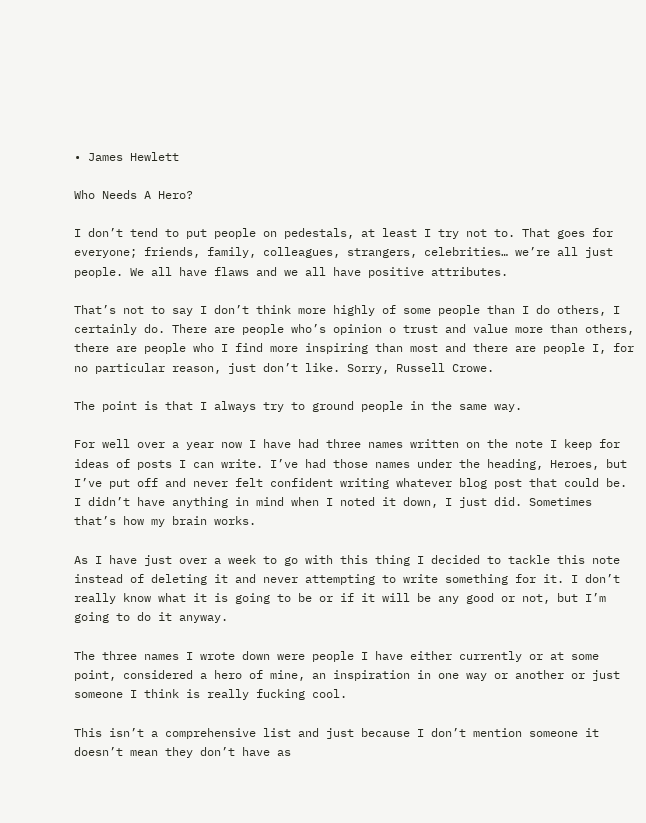• James Hewlett

Who Needs A Hero?

I don’t tend to put people on pedestals, at least I try not to. That goes for everyone; friends, family, colleagues, strangers, celebrities… we’re all just people. We all have flaws and we all have positive attributes.

That’s not to say I don’t think more highly of some people than I do others, I certainly do. There are people who’s opinion o trust and value more than others, there are people who I find more inspiring than most and there are people I, for no particular reason, just don’t like. Sorry, Russell Crowe.

The point is that I always try to ground people in the same way.

For well over a year now I have had three names written on the note I keep for ideas of posts I can write. I’ve had those names under the heading, Heroes, but I’ve put off and never felt confident writing whatever blog post that could be. I didn’t have anything in mind when I noted it down, I just did. Sometimes that’s how my brain works.

As I have just over a week to go with this thing I decided to tackle this note instead of deleting it and never attempting to write something for it. I don’t really know what it is going to be or if it will be any good or not, but I’m going to do it anyway.

The three names I wrote down were people I have either currently or at some point, considered a hero of mine, an inspiration in one way or another or just someone I think is really fucking cool.

This isn’t a comprehensive list and just because I don’t mention someone it doesn’t mean they don’t have as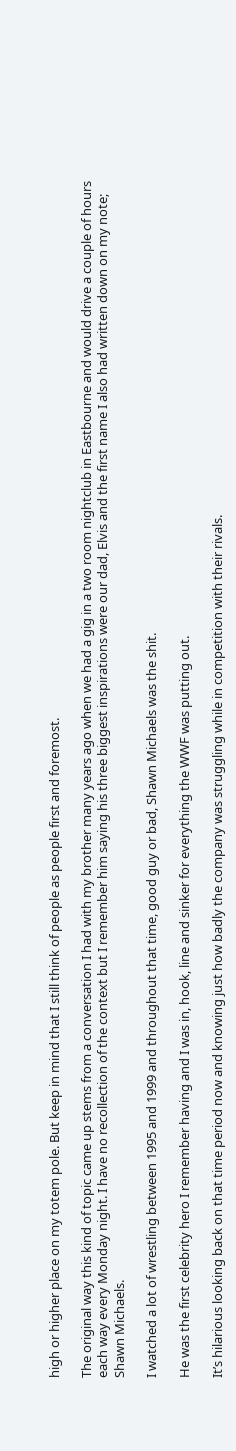high or higher place on my totem pole. But keep in mind that I still think of people as people first and foremost.

The original way this kind of topic came up stems from a conversation I had with my brother many years ago when we had a gig in a two room nightclub in Eastbourne and would drive a couple of hours each way every Monday night. I have no recollection of the context but I remember him saying his three biggest inspirations were our dad, Elvis and the first name I also had written down on my note; Shawn Michaels.

I watched a lot of wrestling between 1995 and 1999 and throughout that time, good guy or bad, Shawn Michaels was the shit.

He was the first celebrity hero I remember having and I was in, hook, line and sinker for everything the WWF was putting out.

It’s hilarious looking back on that time period now and knowing just how badly the company was struggling while in competition with their rivals.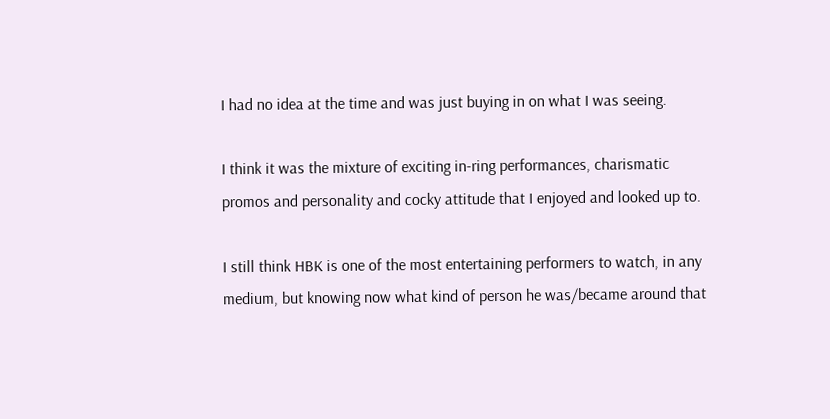I had no idea at the time and was just buying in on what I was seeing.

I think it was the mixture of exciting in-ring performances, charismatic promos and personality and cocky attitude that I enjoyed and looked up to.

I still think HBK is one of the most entertaining performers to watch, in any medium, but knowing now what kind of person he was/became around that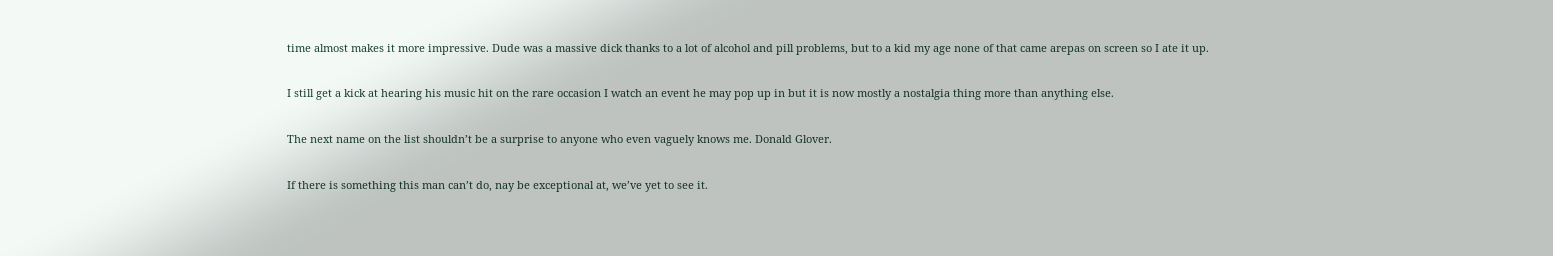time almost makes it more impressive. Dude was a massive dick thanks to a lot of alcohol and pill problems, but to a kid my age none of that came arepas on screen so I ate it up.

I still get a kick at hearing his music hit on the rare occasion I watch an event he may pop up in but it is now mostly a nostalgia thing more than anything else.

The next name on the list shouldn’t be a surprise to anyone who even vaguely knows me. Donald Glover.

If there is something this man can’t do, nay be exceptional at, we’ve yet to see it.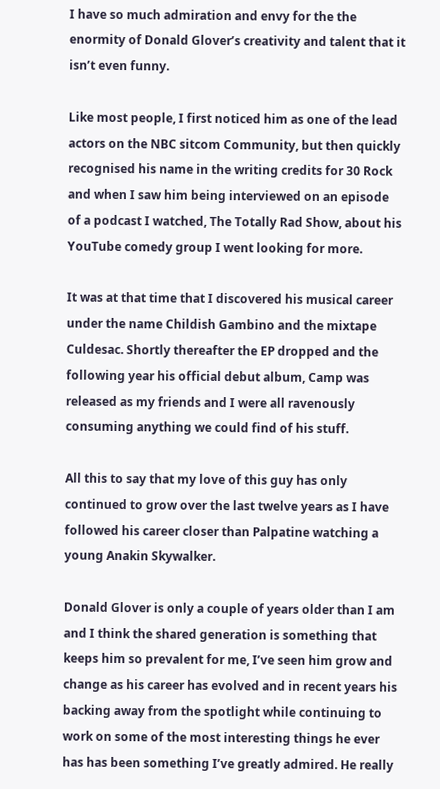I have so much admiration and envy for the the enormity of Donald Glover’s creativity and talent that it isn’t even funny.

Like most people, I first noticed him as one of the lead actors on the NBC sitcom Community, but then quickly recognised his name in the writing credits for 30 Rock and when I saw him being interviewed on an episode of a podcast I watched, The Totally Rad Show, about his YouTube comedy group I went looking for more.

It was at that time that I discovered his musical career under the name Childish Gambino and the mixtape Culdesac. Shortly thereafter the EP dropped and the following year his official debut album, Camp was released as my friends and I were all ravenously consuming anything we could find of his stuff.

All this to say that my love of this guy has only continued to grow over the last twelve years as I have followed his career closer than Palpatine watching a young Anakin Skywalker.

Donald Glover is only a couple of years older than I am and I think the shared generation is something that keeps him so prevalent for me, I’ve seen him grow and change as his career has evolved and in recent years his backing away from the spotlight while continuing to work on some of the most interesting things he ever has has been something I’ve greatly admired. He really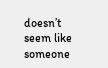doesn’t seem like someone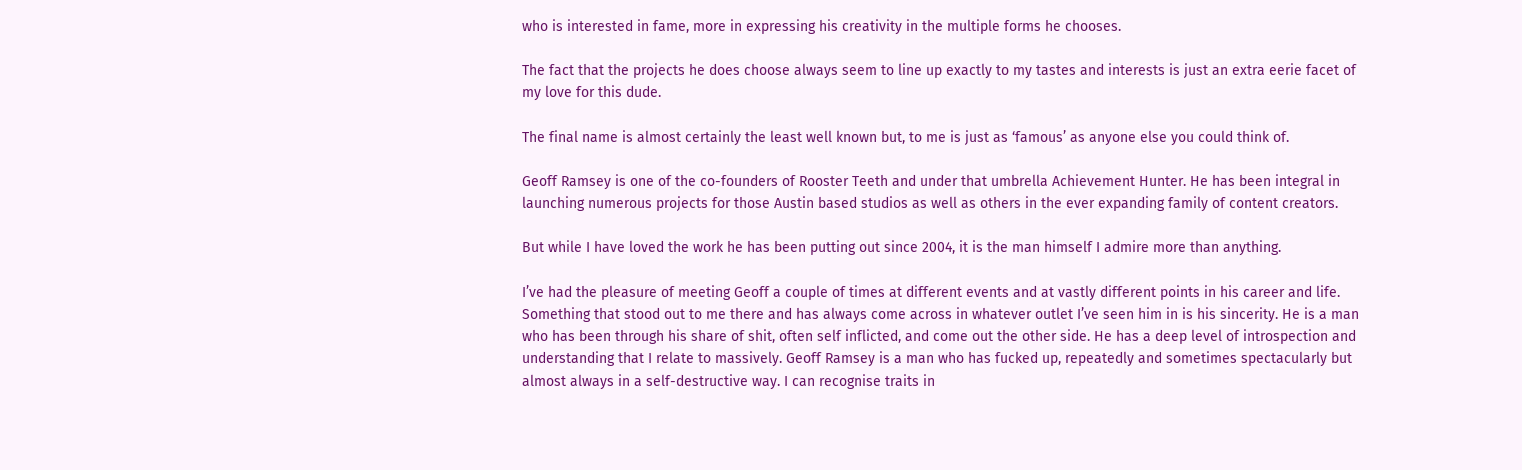who is interested in fame, more in expressing his creativity in the multiple forms he chooses.

The fact that the projects he does choose always seem to line up exactly to my tastes and interests is just an extra eerie facet of my love for this dude.

The final name is almost certainly the least well known but, to me is just as ‘famous’ as anyone else you could think of.

Geoff Ramsey is one of the co-founders of Rooster Teeth and under that umbrella Achievement Hunter. He has been integral in launching numerous projects for those Austin based studios as well as others in the ever expanding family of content creators.

But while I have loved the work he has been putting out since 2004, it is the man himself I admire more than anything.

I’ve had the pleasure of meeting Geoff a couple of times at different events and at vastly different points in his career and life. Something that stood out to me there and has always come across in whatever outlet I’ve seen him in is his sincerity. He is a man who has been through his share of shit, often self inflicted, and come out the other side. He has a deep level of introspection and understanding that I relate to massively. Geoff Ramsey is a man who has fucked up, repeatedly and sometimes spectacularly but almost always in a self-destructive way. I can recognise traits in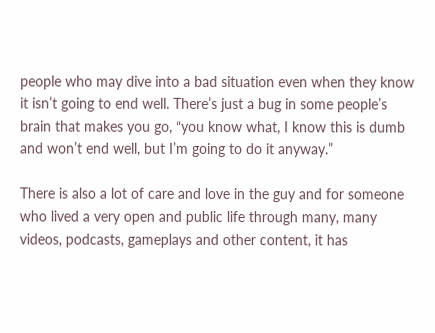people who may dive into a bad situation even when they know it isn’t going to end well. There’s just a bug in some people’s brain that makes you go, “you know what, I know this is dumb and won’t end well, but I’m going to do it anyway.”

There is also a lot of care and love in the guy and for someone who lived a very open and public life through many, many videos, podcasts, gameplays and other content, it has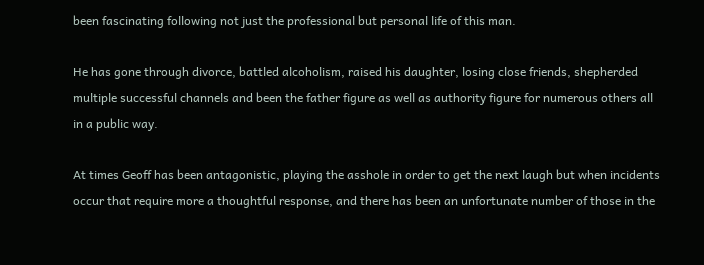been fascinating following not just the professional but personal life of this man.

He has gone through divorce, battled alcoholism, raised his daughter, losing close friends, shepherded multiple successful channels and been the father figure as well as authority figure for numerous others all in a public way.

At times Geoff has been antagonistic, playing the asshole in order to get the next laugh but when incidents occur that require more a thoughtful response, and there has been an unfortunate number of those in the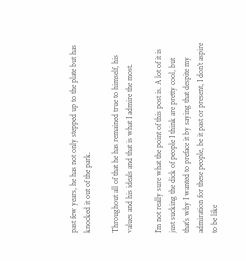past few years, he has not only stepped up to the plate but has knocked it out of the park.

Throughout all of that he has remained true to himself, his values and his ideals and that is what I admire the most.

I’m not really sure what the point of this post is. A lot of it is just sucking the dick of people I think are pretty cool, but that’s why I wanted to preface it by saying that despite my admiration for these people, be it past or present, I don’t aspire to be like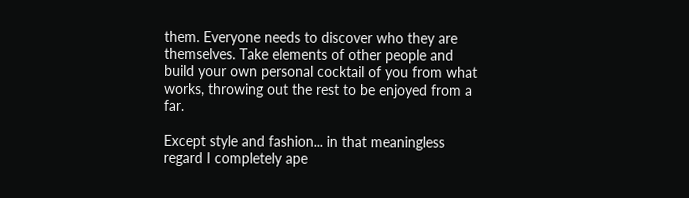them. Everyone needs to discover who they are themselves. Take elements of other people and build your own personal cocktail of you from what works, throwing out the rest to be enjoyed from a far.

Except style and fashion... in that meaningless regard I completely ape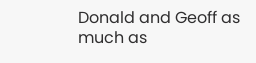Donald and Geoff as much as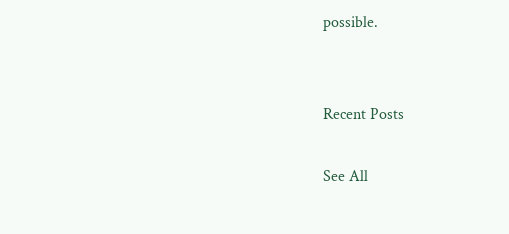possible.


Recent Posts

See All